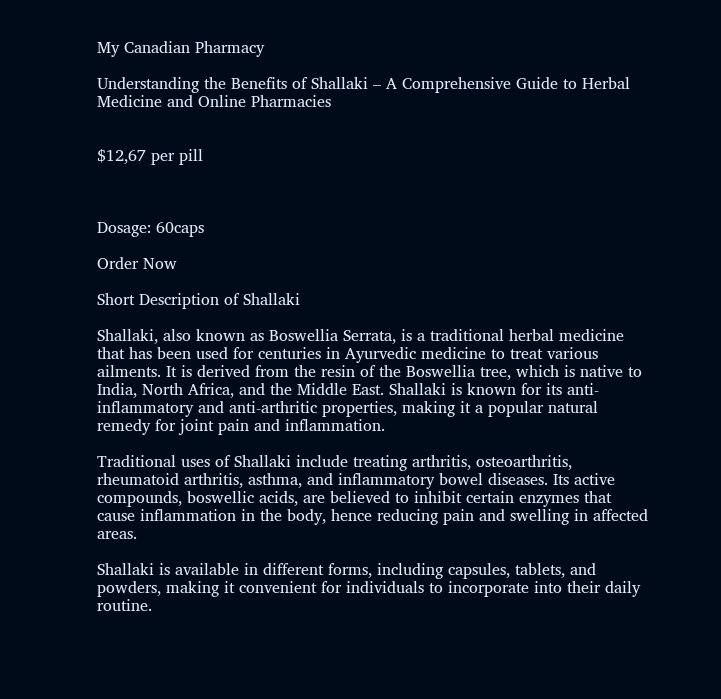My Canadian Pharmacy

Understanding the Benefits of Shallaki – A Comprehensive Guide to Herbal Medicine and Online Pharmacies


$12,67 per pill



Dosage: 60caps

Order Now

Short Description of Shallaki

Shallaki, also known as Boswellia Serrata, is a traditional herbal medicine that has been used for centuries in Ayurvedic medicine to treat various ailments. It is derived from the resin of the Boswellia tree, which is native to India, North Africa, and the Middle East. Shallaki is known for its anti-inflammatory and anti-arthritic properties, making it a popular natural remedy for joint pain and inflammation.

Traditional uses of Shallaki include treating arthritis, osteoarthritis, rheumatoid arthritis, asthma, and inflammatory bowel diseases. Its active compounds, boswellic acids, are believed to inhibit certain enzymes that cause inflammation in the body, hence reducing pain and swelling in affected areas.

Shallaki is available in different forms, including capsules, tablets, and powders, making it convenient for individuals to incorporate into their daily routine.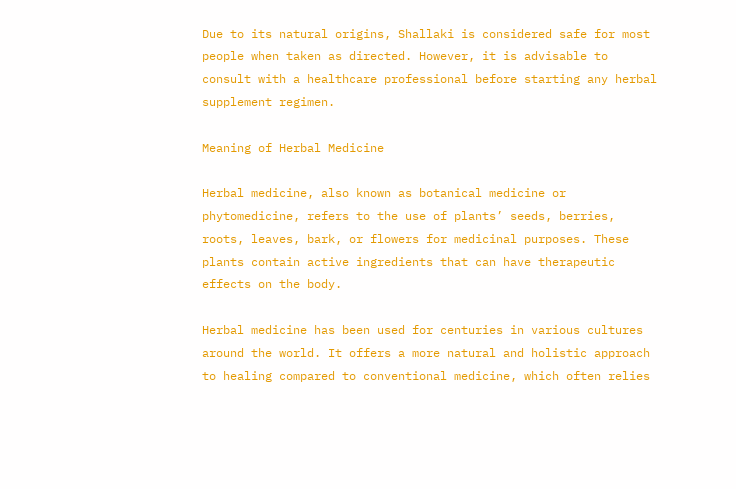Due to its natural origins, Shallaki is considered safe for most people when taken as directed. However, it is advisable to consult with a healthcare professional before starting any herbal supplement regimen.

Meaning of Herbal Medicine

Herbal medicine, also known as botanical medicine or phytomedicine, refers to the use of plants’ seeds, berries, roots, leaves, bark, or flowers for medicinal purposes. These plants contain active ingredients that can have therapeutic effects on the body.

Herbal medicine has been used for centuries in various cultures around the world. It offers a more natural and holistic approach to healing compared to conventional medicine, which often relies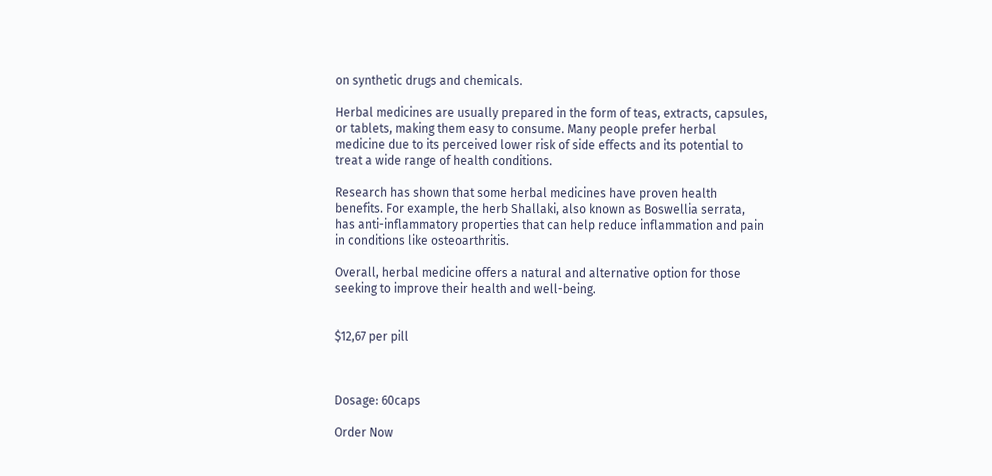on synthetic drugs and chemicals.

Herbal medicines are usually prepared in the form of teas, extracts, capsules, or tablets, making them easy to consume. Many people prefer herbal medicine due to its perceived lower risk of side effects and its potential to treat a wide range of health conditions.

Research has shown that some herbal medicines have proven health benefits. For example, the herb Shallaki, also known as Boswellia serrata, has anti-inflammatory properties that can help reduce inflammation and pain in conditions like osteoarthritis.

Overall, herbal medicine offers a natural and alternative option for those seeking to improve their health and well-being.


$12,67 per pill



Dosage: 60caps

Order Now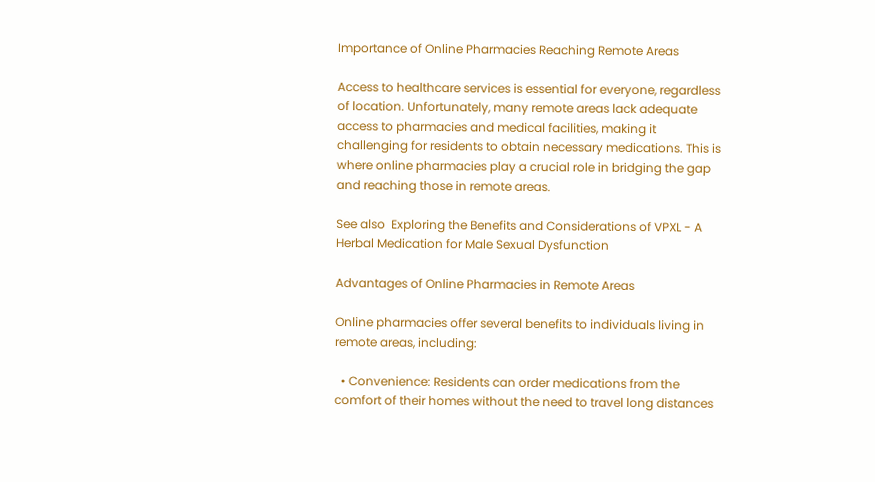Importance of Online Pharmacies Reaching Remote Areas

Access to healthcare services is essential for everyone, regardless of location. Unfortunately, many remote areas lack adequate access to pharmacies and medical facilities, making it challenging for residents to obtain necessary medications. This is where online pharmacies play a crucial role in bridging the gap and reaching those in remote areas.

See also  Exploring the Benefits and Considerations of VPXL - A Herbal Medication for Male Sexual Dysfunction

Advantages of Online Pharmacies in Remote Areas

Online pharmacies offer several benefits to individuals living in remote areas, including:

  • Convenience: Residents can order medications from the comfort of their homes without the need to travel long distances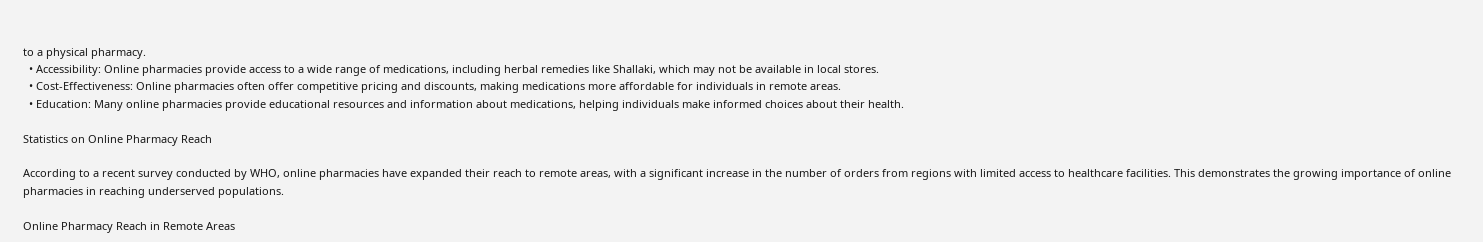to a physical pharmacy.
  • Accessibility: Online pharmacies provide access to a wide range of medications, including herbal remedies like Shallaki, which may not be available in local stores.
  • Cost-Effectiveness: Online pharmacies often offer competitive pricing and discounts, making medications more affordable for individuals in remote areas.
  • Education: Many online pharmacies provide educational resources and information about medications, helping individuals make informed choices about their health.

Statistics on Online Pharmacy Reach

According to a recent survey conducted by WHO, online pharmacies have expanded their reach to remote areas, with a significant increase in the number of orders from regions with limited access to healthcare facilities. This demonstrates the growing importance of online pharmacies in reaching underserved populations.

Online Pharmacy Reach in Remote Areas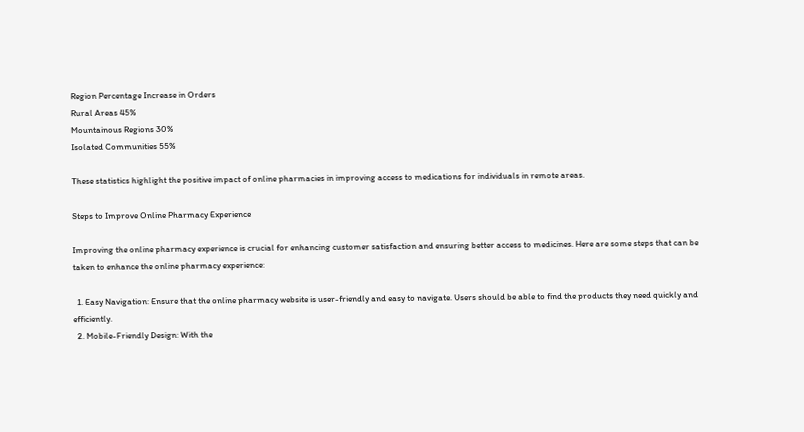Region Percentage Increase in Orders
Rural Areas 45%
Mountainous Regions 30%
Isolated Communities 55%

These statistics highlight the positive impact of online pharmacies in improving access to medications for individuals in remote areas.

Steps to Improve Online Pharmacy Experience

Improving the online pharmacy experience is crucial for enhancing customer satisfaction and ensuring better access to medicines. Here are some steps that can be taken to enhance the online pharmacy experience:

  1. Easy Navigation: Ensure that the online pharmacy website is user-friendly and easy to navigate. Users should be able to find the products they need quickly and efficiently.
  2. Mobile-Friendly Design: With the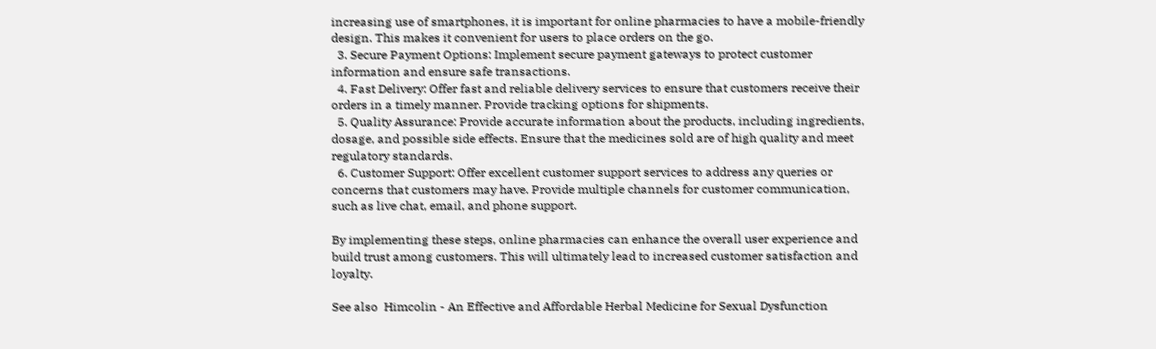increasing use of smartphones, it is important for online pharmacies to have a mobile-friendly design. This makes it convenient for users to place orders on the go.
  3. Secure Payment Options: Implement secure payment gateways to protect customer information and ensure safe transactions.
  4. Fast Delivery: Offer fast and reliable delivery services to ensure that customers receive their orders in a timely manner. Provide tracking options for shipments.
  5. Quality Assurance: Provide accurate information about the products, including ingredients, dosage, and possible side effects. Ensure that the medicines sold are of high quality and meet regulatory standards.
  6. Customer Support: Offer excellent customer support services to address any queries or concerns that customers may have. Provide multiple channels for customer communication, such as live chat, email, and phone support.

By implementing these steps, online pharmacies can enhance the overall user experience and build trust among customers. This will ultimately lead to increased customer satisfaction and loyalty.

See also  Himcolin - An Effective and Affordable Herbal Medicine for Sexual Dysfunction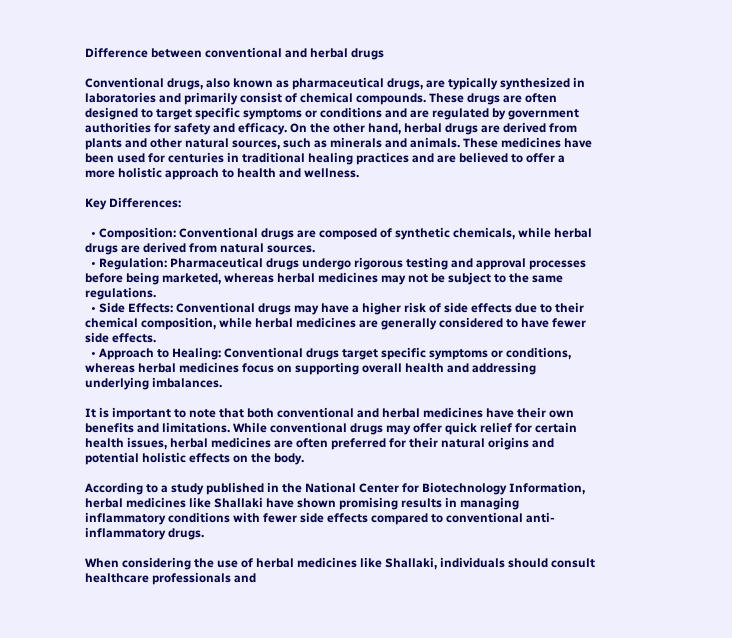Difference between conventional and herbal drugs

Conventional drugs, also known as pharmaceutical drugs, are typically synthesized in laboratories and primarily consist of chemical compounds. These drugs are often designed to target specific symptoms or conditions and are regulated by government authorities for safety and efficacy. On the other hand, herbal drugs are derived from plants and other natural sources, such as minerals and animals. These medicines have been used for centuries in traditional healing practices and are believed to offer a more holistic approach to health and wellness.

Key Differences:

  • Composition: Conventional drugs are composed of synthetic chemicals, while herbal drugs are derived from natural sources.
  • Regulation: Pharmaceutical drugs undergo rigorous testing and approval processes before being marketed, whereas herbal medicines may not be subject to the same regulations.
  • Side Effects: Conventional drugs may have a higher risk of side effects due to their chemical composition, while herbal medicines are generally considered to have fewer side effects.
  • Approach to Healing: Conventional drugs target specific symptoms or conditions, whereas herbal medicines focus on supporting overall health and addressing underlying imbalances.

It is important to note that both conventional and herbal medicines have their own benefits and limitations. While conventional drugs may offer quick relief for certain health issues, herbal medicines are often preferred for their natural origins and potential holistic effects on the body.

According to a study published in the National Center for Biotechnology Information, herbal medicines like Shallaki have shown promising results in managing inflammatory conditions with fewer side effects compared to conventional anti-inflammatory drugs.

When considering the use of herbal medicines like Shallaki, individuals should consult healthcare professionals and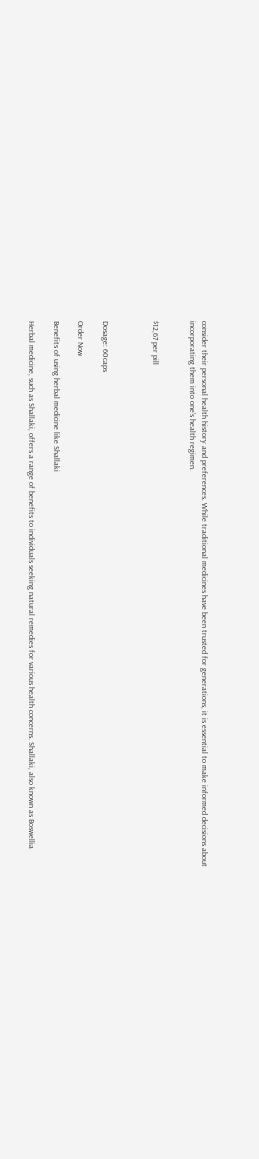consider their personal health history and preferences. While traditional medicines have been trusted for generations, it is essential to make informed decisions about incorporating them into one’s health regimen.


$12,67 per pill



Dosage: 60caps

Order Now

Benefits of using herbal medicine like Shallaki

Herbal medicine, such as Shallaki, offers a range of benefits to individuals seeking natural remedies for various health concerns. Shallaki, also known as Boswellia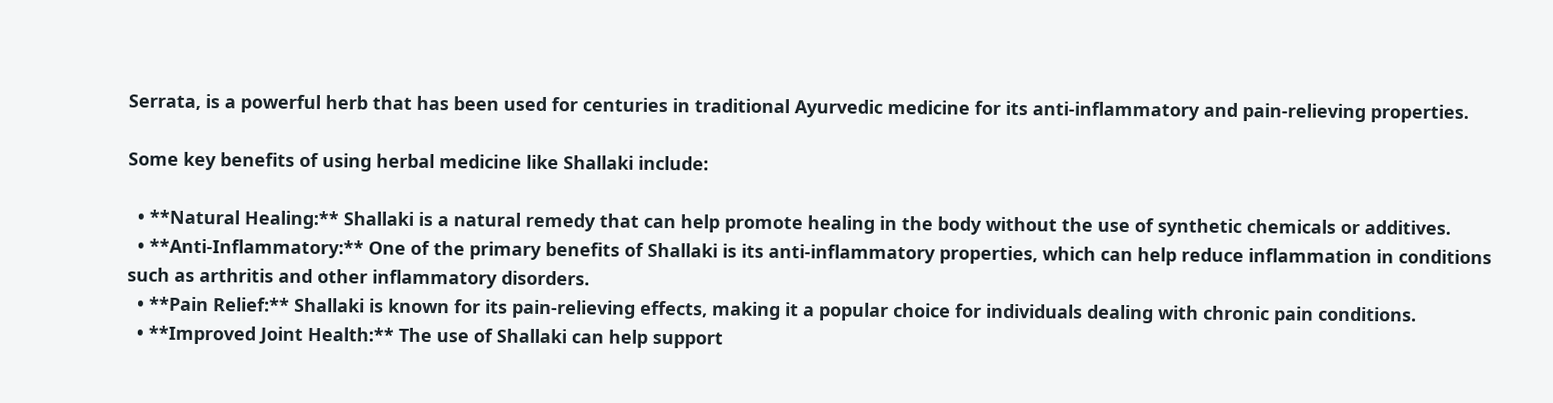Serrata, is a powerful herb that has been used for centuries in traditional Ayurvedic medicine for its anti-inflammatory and pain-relieving properties.

Some key benefits of using herbal medicine like Shallaki include:

  • **Natural Healing:** Shallaki is a natural remedy that can help promote healing in the body without the use of synthetic chemicals or additives.
  • **Anti-Inflammatory:** One of the primary benefits of Shallaki is its anti-inflammatory properties, which can help reduce inflammation in conditions such as arthritis and other inflammatory disorders.
  • **Pain Relief:** Shallaki is known for its pain-relieving effects, making it a popular choice for individuals dealing with chronic pain conditions.
  • **Improved Joint Health:** The use of Shallaki can help support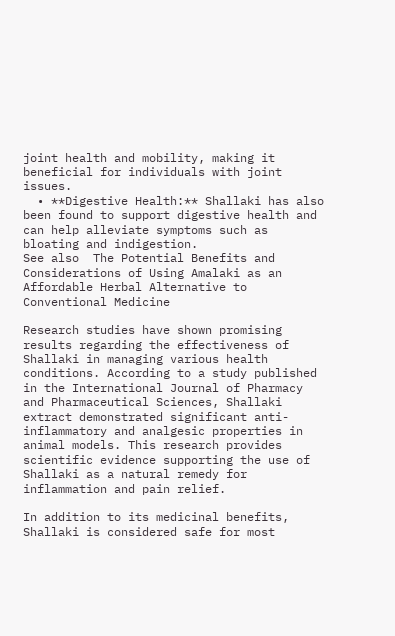joint health and mobility, making it beneficial for individuals with joint issues.
  • **Digestive Health:** Shallaki has also been found to support digestive health and can help alleviate symptoms such as bloating and indigestion.
See also  The Potential Benefits and Considerations of Using Amalaki as an Affordable Herbal Alternative to Conventional Medicine

Research studies have shown promising results regarding the effectiveness of Shallaki in managing various health conditions. According to a study published in the International Journal of Pharmacy and Pharmaceutical Sciences, Shallaki extract demonstrated significant anti-inflammatory and analgesic properties in animal models. This research provides scientific evidence supporting the use of Shallaki as a natural remedy for inflammation and pain relief.

In addition to its medicinal benefits, Shallaki is considered safe for most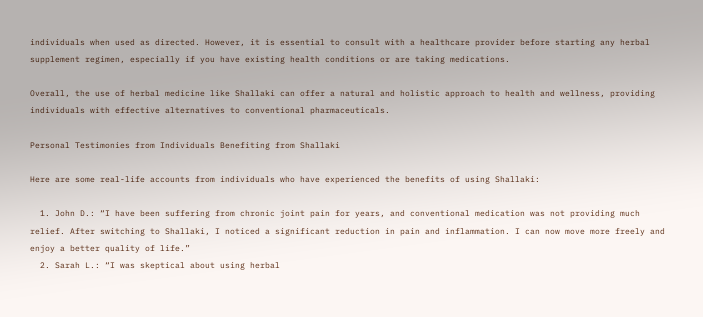individuals when used as directed. However, it is essential to consult with a healthcare provider before starting any herbal supplement regimen, especially if you have existing health conditions or are taking medications.

Overall, the use of herbal medicine like Shallaki can offer a natural and holistic approach to health and wellness, providing individuals with effective alternatives to conventional pharmaceuticals.

Personal Testimonies from Individuals Benefiting from Shallaki

Here are some real-life accounts from individuals who have experienced the benefits of using Shallaki:

  1. John D.: “I have been suffering from chronic joint pain for years, and conventional medication was not providing much relief. After switching to Shallaki, I noticed a significant reduction in pain and inflammation. I can now move more freely and enjoy a better quality of life.”
  2. Sarah L.: “I was skeptical about using herbal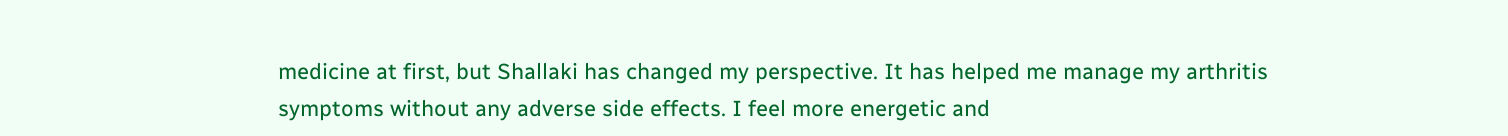medicine at first, but Shallaki has changed my perspective. It has helped me manage my arthritis symptoms without any adverse side effects. I feel more energetic and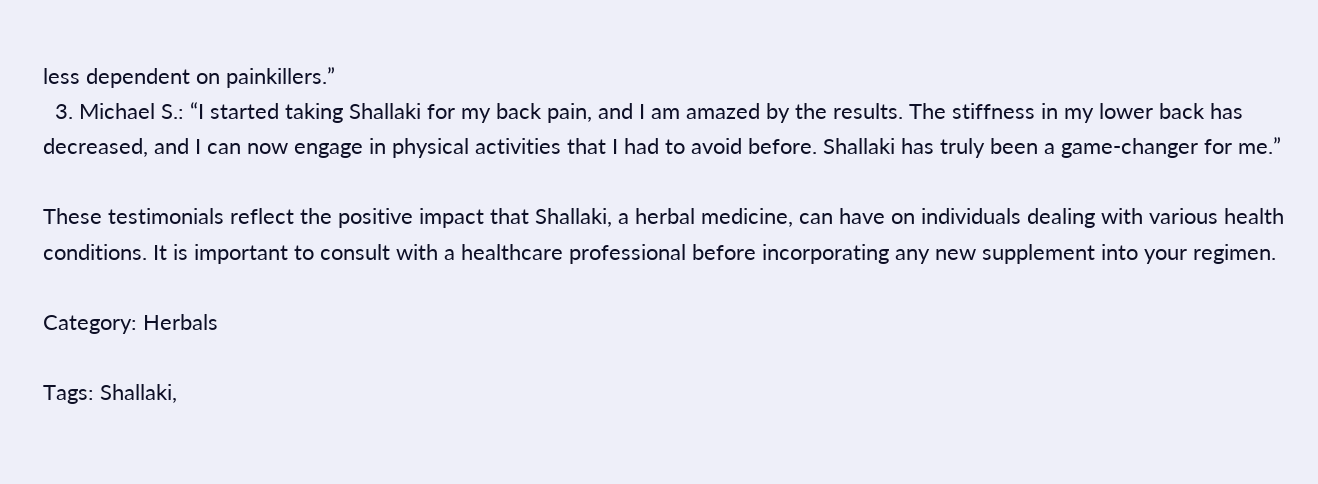less dependent on painkillers.”
  3. Michael S.: “I started taking Shallaki for my back pain, and I am amazed by the results. The stiffness in my lower back has decreased, and I can now engage in physical activities that I had to avoid before. Shallaki has truly been a game-changer for me.”

These testimonials reflect the positive impact that Shallaki, a herbal medicine, can have on individuals dealing with various health conditions. It is important to consult with a healthcare professional before incorporating any new supplement into your regimen.

Category: Herbals

Tags: Shallaki,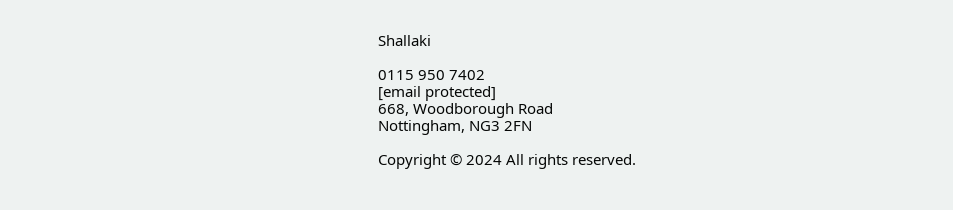Shallaki

0115 950 7402
[email protected]
668, Woodborough Road
Nottingham, NG3 2FN

Copyright © 2024 All rights reserved.